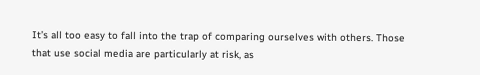It’s all too easy to fall into the trap of comparing ourselves with others. Those that use social media are particularly at risk, as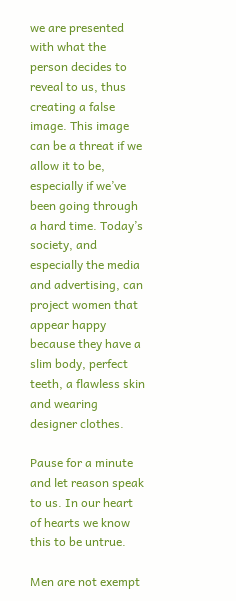we are presented with what the person decides to reveal to us, thus creating a false image. This image can be a threat if we allow it to be, especially if we’ve been going through a hard time. Today’s society, and especially the media and advertising, can project women that appear happy because they have a slim body, perfect teeth, a flawless skin and wearing designer clothes.

Pause for a minute and let reason speak to us. In our heart of hearts we know this to be untrue.

Men are not exempt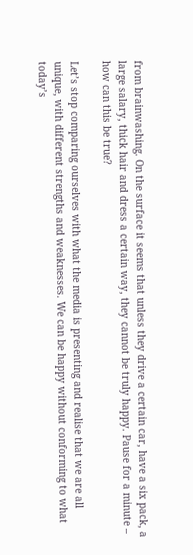from brainwashing. On the surface it seems that unless they drive a certain car, have a six pack, a large salary, thick hair and dress a certain way, they cannot be truly happy. Pause for a minute – how can this be true?

Let’s stop comparing ourselves with what the media is presenting and realise that we are all unique, with different strengths and weaknesses. We can be happy without conforming to what today’s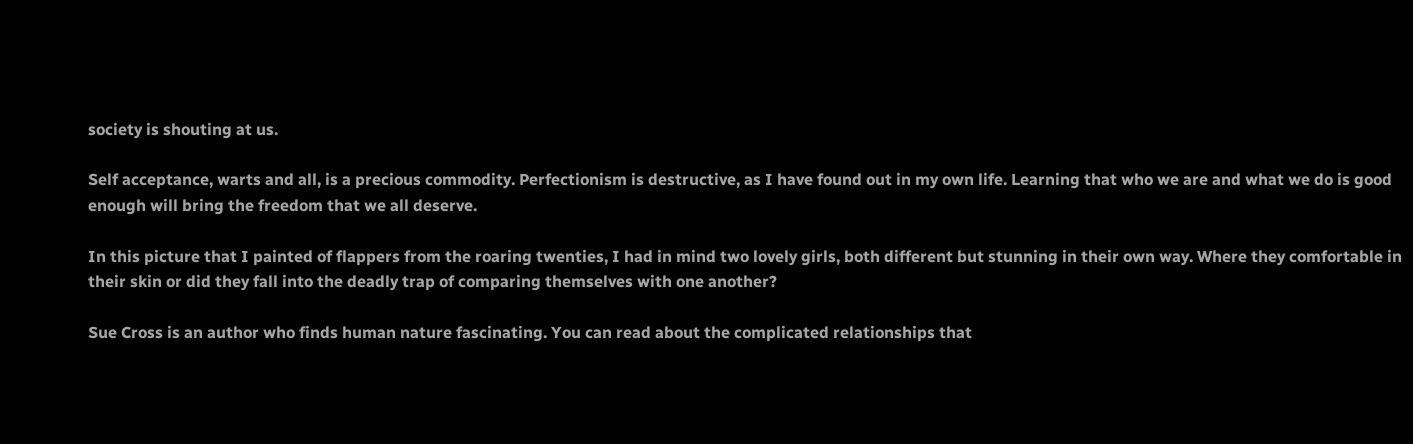society is shouting at us.

Self acceptance, warts and all, is a precious commodity. Perfectionism is destructive, as I have found out in my own life. Learning that who we are and what we do is good enough will bring the freedom that we all deserve.

In this picture that I painted of flappers from the roaring twenties, I had in mind two lovely girls, both different but stunning in their own way. Where they comfortable in their skin or did they fall into the deadly trap of comparing themselves with one another?

Sue Cross is an author who finds human nature fascinating. You can read about the complicated relationships that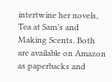intertwine her novels, Tea at Sam’s and Making Scents. Both are available on Amazon as paperbacks and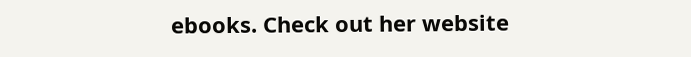ebooks. Check out her website